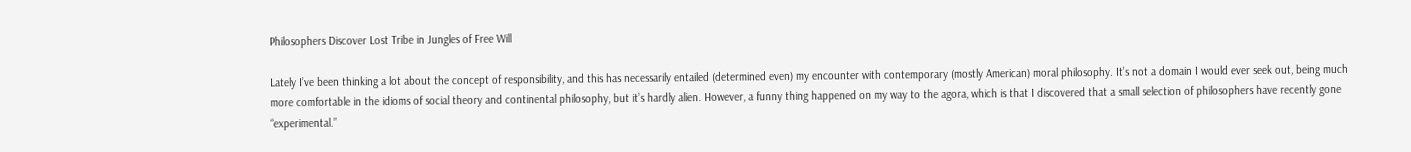Philosophers Discover Lost Tribe in Jungles of Free Will

Lately I’ve been thinking a lot about the concept of responsibility, and this has necessarily entailed (determined even) my encounter with contemporary (mostly American) moral philosophy. It’s not a domain I would ever seek out, being much more comfortable in the idioms of social theory and continental philosophy, but it’s hardly alien. However, a funny thing happened on my way to the agora, which is that I discovered that a small selection of philosophers have recently gone “experimental.”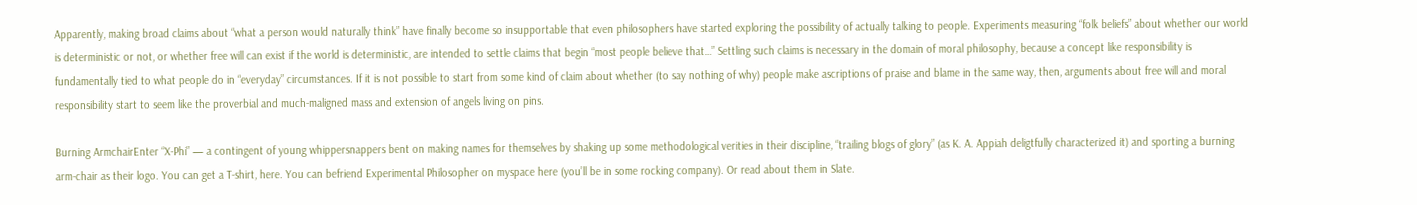Apparently, making broad claims about “what a person would naturally think” have finally become so insupportable that even philosophers have started exploring the possibility of actually talking to people. Experiments measuring “folk beliefs” about whether our world is deterministic or not, or whether free will can exist if the world is deterministic, are intended to settle claims that begin “most people believe that…” Settling such claims is necessary in the domain of moral philosophy, because a concept like responsibility is fundamentally tied to what people do in “everyday” circumstances. If it is not possible to start from some kind of claim about whether (to say nothing of why) people make ascriptions of praise and blame in the same way, then, arguments about free will and moral responsibility start to seem like the proverbial and much-maligned mass and extension of angels living on pins.

Burning ArmchairEnter “X-Phi” — a contingent of young whippersnappers bent on making names for themselves by shaking up some methodological verities in their discipline, “trailing blogs of glory” (as K. A. Appiah deligtfully characterized it) and sporting a burning arm-chair as their logo. You can get a T-shirt, here. You can befriend Experimental Philosopher on myspace here (you’ll be in some rocking company). Or read about them in Slate.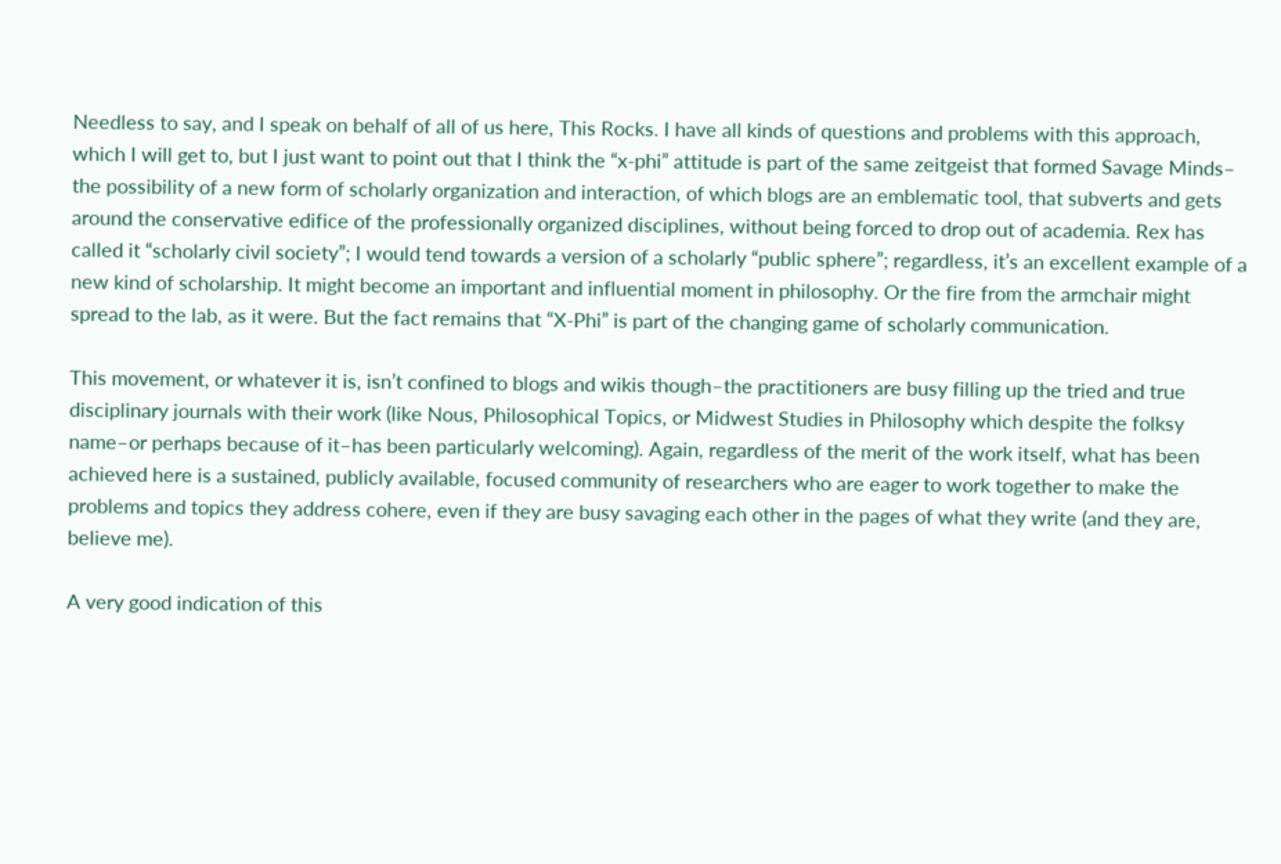Needless to say, and I speak on behalf of all of us here, This Rocks. I have all kinds of questions and problems with this approach, which I will get to, but I just want to point out that I think the “x-phi” attitude is part of the same zeitgeist that formed Savage Minds– the possibility of a new form of scholarly organization and interaction, of which blogs are an emblematic tool, that subverts and gets around the conservative edifice of the professionally organized disciplines, without being forced to drop out of academia. Rex has called it “scholarly civil society”; I would tend towards a version of a scholarly “public sphere”; regardless, it’s an excellent example of a new kind of scholarship. It might become an important and influential moment in philosophy. Or the fire from the armchair might spread to the lab, as it were. But the fact remains that “X-Phi” is part of the changing game of scholarly communication.

This movement, or whatever it is, isn’t confined to blogs and wikis though–the practitioners are busy filling up the tried and true disciplinary journals with their work (like Nous, Philosophical Topics, or Midwest Studies in Philosophy which despite the folksy name–or perhaps because of it–has been particularly welcoming). Again, regardless of the merit of the work itself, what has been achieved here is a sustained, publicly available, focused community of researchers who are eager to work together to make the problems and topics they address cohere, even if they are busy savaging each other in the pages of what they write (and they are, believe me).

A very good indication of this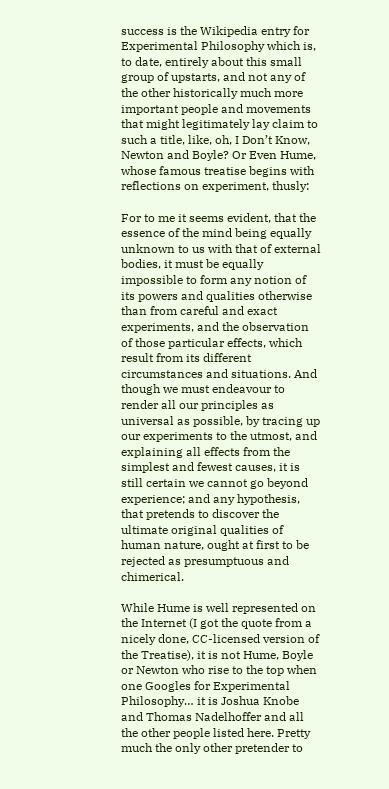success is the Wikipedia entry for Experimental Philosophy which is, to date, entirely about this small group of upstarts, and not any of the other historically much more important people and movements that might legitimately lay claim to such a title, like, oh, I Don’t Know, Newton and Boyle? Or Even Hume, whose famous treatise begins with reflections on experiment, thusly:

For to me it seems evident, that the essence of the mind being equally unknown to us with that of external bodies, it must be equally impossible to form any notion of its powers and qualities otherwise than from careful and exact experiments, and the observation of those particular effects, which result from its different circumstances and situations. And though we must endeavour to render all our principles as universal as possible, by tracing up our experiments to the utmost, and explaining all effects from the simplest and fewest causes, it is still certain we cannot go beyond experience; and any hypothesis, that pretends to discover the ultimate original qualities of human nature, ought at first to be rejected as presumptuous and chimerical.

While Hume is well represented on the Internet (I got the quote from a nicely done, CC-licensed version of the Treatise), it is not Hume, Boyle or Newton who rise to the top when one Googles for Experimental Philosophy… it is Joshua Knobe and Thomas Nadelhoffer and all the other people listed here. Pretty much the only other pretender to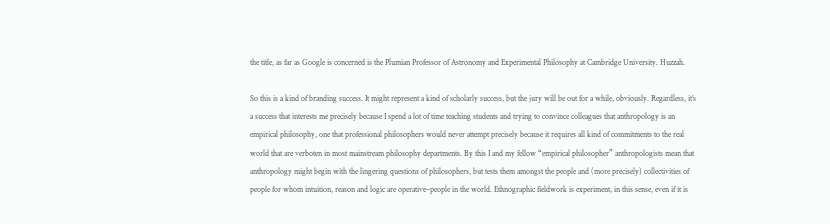the title, as far as Google is concerned is the Plumian Professor of Astronomy and Experimental Philosophy at Cambridge University. Huzzah.

So this is a kind of branding success. It might represent a kind of scholarly success, but the jury will be out for a while, obviously. Regardless, it’s a success that interests me precisely because I spend a lot of time teaching students and trying to convince colleagues that anthropology is an empirical philosophy, one that professional philosophers would never attempt precisely because it requires all kind of commitments to the real world that are verboten in most mainstream philosophy departments. By this I and my fellow “empirical philosopher” anthropologists mean that anthropology might begin with the lingering questions of philosophers, but tests them amongst the people and (more precisely) collectivities of people for whom intuition, reason and logic are operative–people in the world. Ethnographic fieldwork is experiment, in this sense, even if it is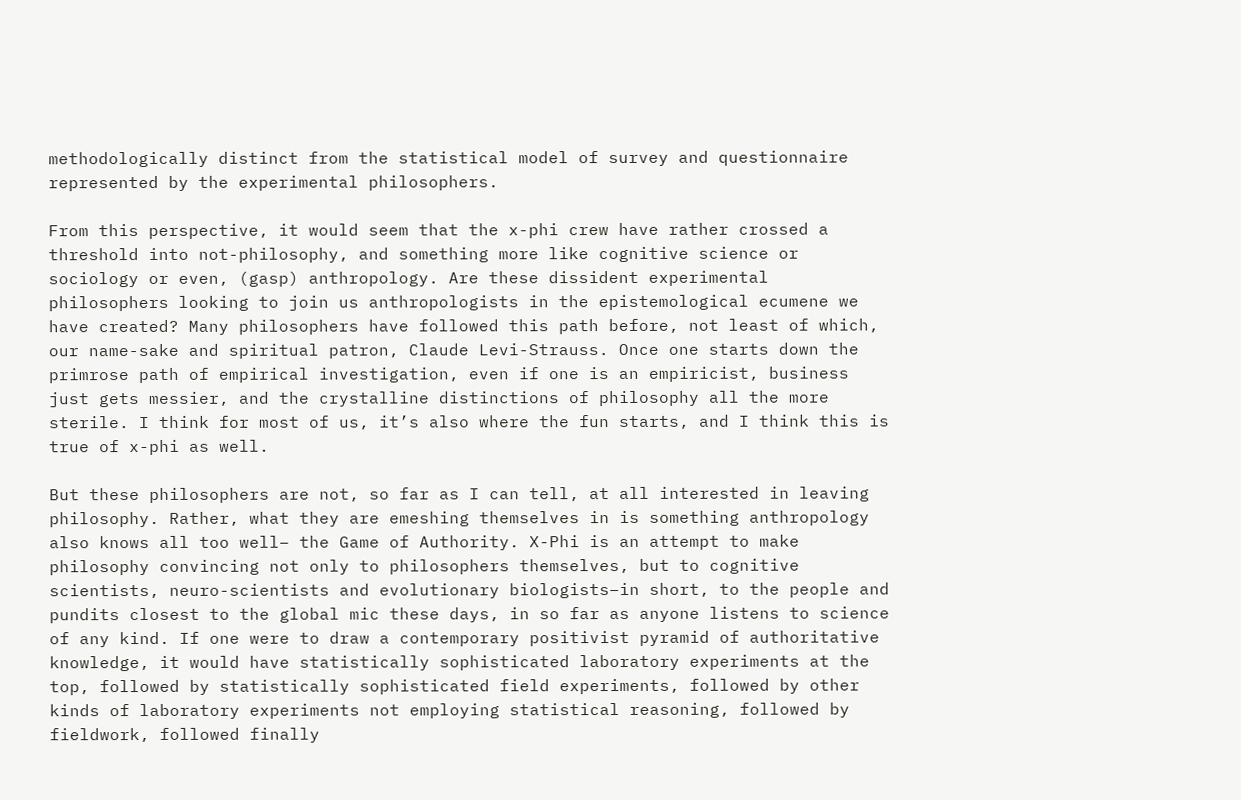methodologically distinct from the statistical model of survey and questionnaire represented by the experimental philosophers.

From this perspective, it would seem that the x-phi crew have rather crossed a threshold into not-philosophy, and something more like cognitive science or sociology or even, (gasp) anthropology. Are these dissident experimental philosophers looking to join us anthropologists in the epistemological ecumene we have created? Many philosophers have followed this path before, not least of which, our name-sake and spiritual patron, Claude Levi-Strauss. Once one starts down the primrose path of empirical investigation, even if one is an empiricist, business just gets messier, and the crystalline distinctions of philosophy all the more sterile. I think for most of us, it’s also where the fun starts, and I think this is true of x-phi as well.

But these philosophers are not, so far as I can tell, at all interested in leaving philosophy. Rather, what they are emeshing themselves in is something anthropology also knows all too well– the Game of Authority. X-Phi is an attempt to make philosophy convincing not only to philosophers themselves, but to cognitive scientists, neuro-scientists and evolutionary biologists–in short, to the people and pundits closest to the global mic these days, in so far as anyone listens to science of any kind. If one were to draw a contemporary positivist pyramid of authoritative knowledge, it would have statistically sophisticated laboratory experiments at the top, followed by statistically sophisticated field experiments, followed by other kinds of laboratory experiments not employing statistical reasoning, followed by fieldwork, followed finally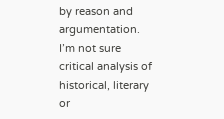by reason and argumentation. I’m not sure critical analysis of historical, literary or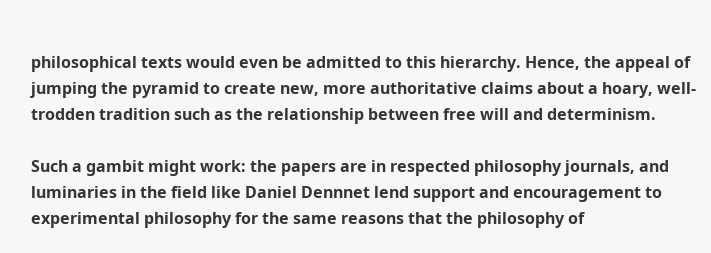philosophical texts would even be admitted to this hierarchy. Hence, the appeal of jumping the pyramid to create new, more authoritative claims about a hoary, well-trodden tradition such as the relationship between free will and determinism.

Such a gambit might work: the papers are in respected philosophy journals, and luminaries in the field like Daniel Dennnet lend support and encouragement to experimental philosophy for the same reasons that the philosophy of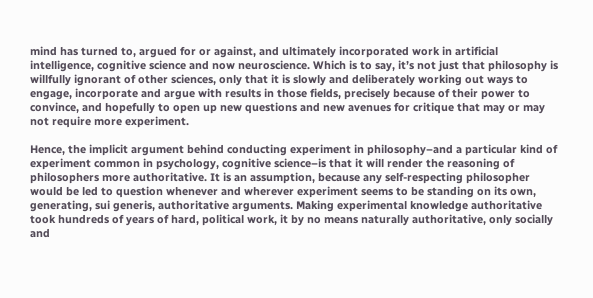mind has turned to, argued for or against, and ultimately incorporated work in artificial intelligence, cognitive science and now neuroscience. Which is to say, it’s not just that philosophy is willfully ignorant of other sciences, only that it is slowly and deliberately working out ways to engage, incorporate and argue with results in those fields, precisely because of their power to convince, and hopefully to open up new questions and new avenues for critique that may or may not require more experiment.

Hence, the implicit argument behind conducting experiment in philosophy–and a particular kind of experiment common in psychology, cognitive science–is that it will render the reasoning of philosophers more authoritative. It is an assumption, because any self-respecting philosopher would be led to question whenever and wherever experiment seems to be standing on its own, generating, sui generis, authoritative arguments. Making experimental knowledge authoritative took hundreds of years of hard, political work, it by no means naturally authoritative, only socially and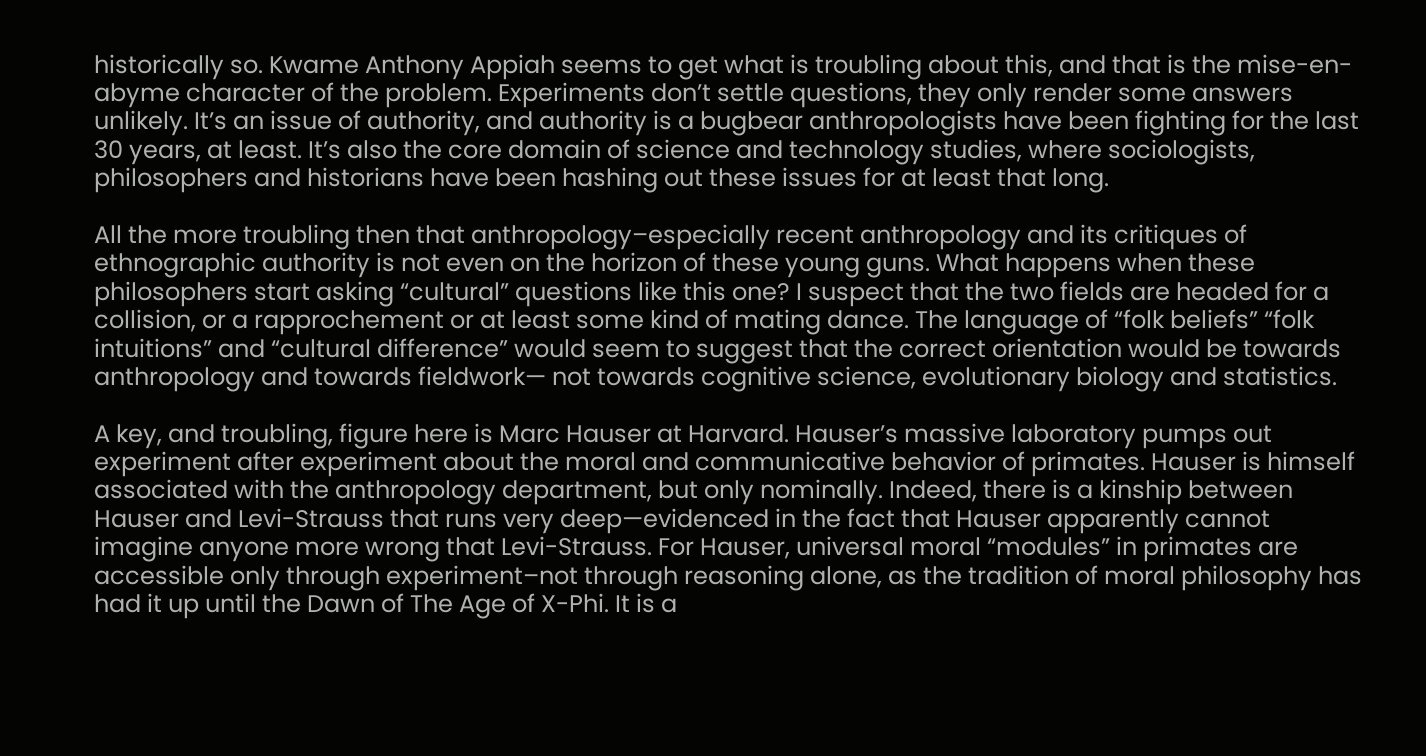historically so. Kwame Anthony Appiah seems to get what is troubling about this, and that is the mise-en-abyme character of the problem. Experiments don’t settle questions, they only render some answers unlikely. It’s an issue of authority, and authority is a bugbear anthropologists have been fighting for the last 30 years, at least. It’s also the core domain of science and technology studies, where sociologists, philosophers and historians have been hashing out these issues for at least that long.

All the more troubling then that anthropology–especially recent anthropology and its critiques of ethnographic authority is not even on the horizon of these young guns. What happens when these philosophers start asking “cultural” questions like this one? I suspect that the two fields are headed for a collision, or a rapprochement or at least some kind of mating dance. The language of “folk beliefs” “folk intuitions” and “cultural difference” would seem to suggest that the correct orientation would be towards anthropology and towards fieldwork— not towards cognitive science, evolutionary biology and statistics.

A key, and troubling, figure here is Marc Hauser at Harvard. Hauser’s massive laboratory pumps out experiment after experiment about the moral and communicative behavior of primates. Hauser is himself associated with the anthropology department, but only nominally. Indeed, there is a kinship between Hauser and Levi-Strauss that runs very deep—evidenced in the fact that Hauser apparently cannot imagine anyone more wrong that Levi-Strauss. For Hauser, universal moral “modules” in primates are accessible only through experiment–not through reasoning alone, as the tradition of moral philosophy has had it up until the Dawn of The Age of X-Phi. It is a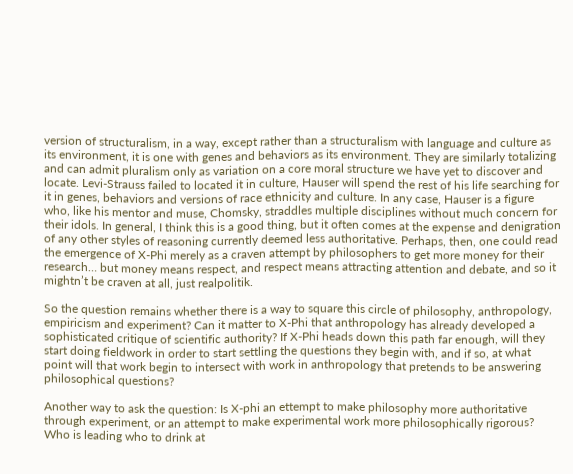version of structuralism, in a way, except rather than a structuralism with language and culture as its environment, it is one with genes and behaviors as its environment. They are similarly totalizing and can admit pluralism only as variation on a core moral structure we have yet to discover and locate. Levi-Strauss failed to located it in culture, Hauser will spend the rest of his life searching for it in genes, behaviors and versions of race ethnicity and culture. In any case, Hauser is a figure who, like his mentor and muse, Chomsky, straddles multiple disciplines without much concern for their idols. In general, I think this is a good thing, but it often comes at the expense and denigration of any other styles of reasoning currently deemed less authoritative. Perhaps, then, one could read the emergence of X-Phi merely as a craven attempt by philosophers to get more money for their research… but money means respect, and respect means attracting attention and debate, and so it mightn’t be craven at all, just realpolitik.

So the question remains whether there is a way to square this circle of philosophy, anthropology, empiricism and experiment? Can it matter to X-Phi that anthropology has already developed a sophisticated critique of scientific authority? If X-Phi heads down this path far enough, will they start doing fieldwork in order to start settling the questions they begin with, and if so, at what point will that work begin to intersect with work in anthropology that pretends to be answering philosophical questions?

Another way to ask the question: Is X-phi an ettempt to make philosophy more authoritative through experiment, or an attempt to make experimental work more philosophically rigorous? Who is leading who to drink at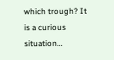which trough? It is a curious situation…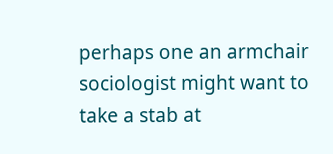perhaps one an armchair sociologist might want to take a stab at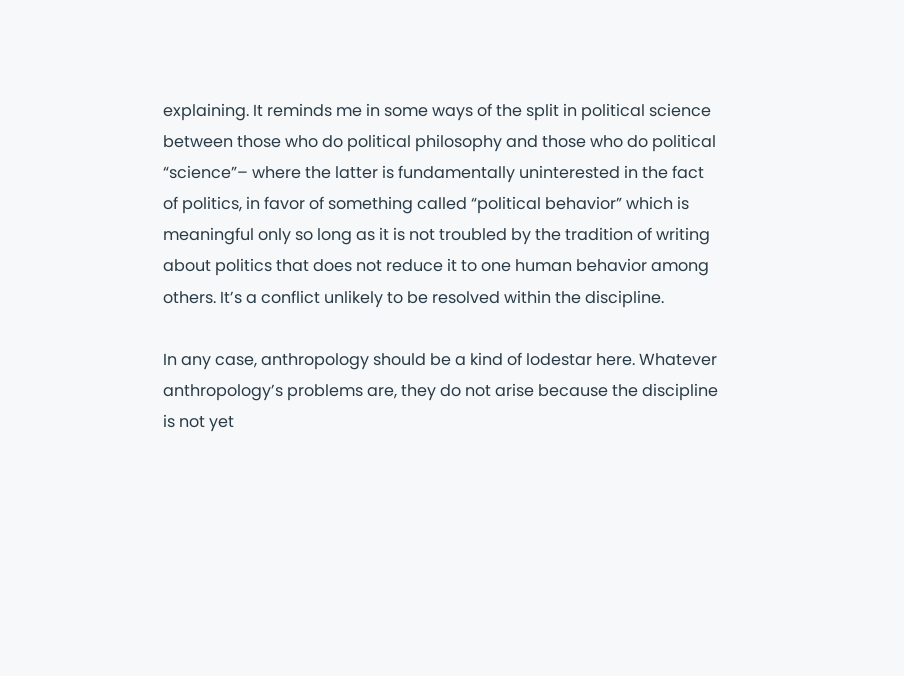explaining. It reminds me in some ways of the split in political science between those who do political philosophy and those who do political “science”– where the latter is fundamentally uninterested in the fact of politics, in favor of something called “political behavior” which is meaningful only so long as it is not troubled by the tradition of writing about politics that does not reduce it to one human behavior among others. It’s a conflict unlikely to be resolved within the discipline.

In any case, anthropology should be a kind of lodestar here. Whatever anthropology’s problems are, they do not arise because the discipline is not yet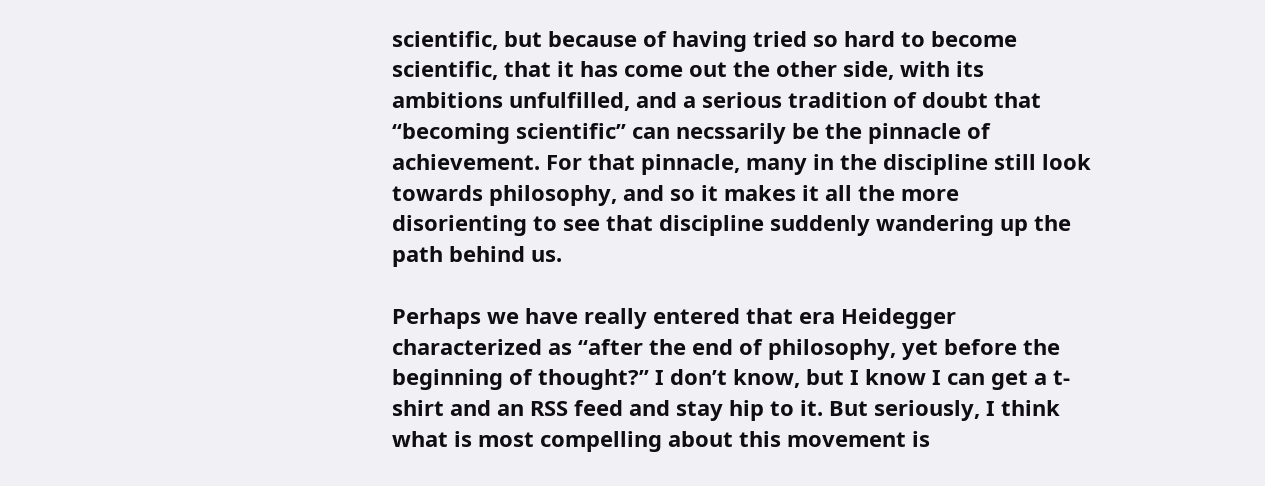scientific, but because of having tried so hard to become scientific, that it has come out the other side, with its ambitions unfulfilled, and a serious tradition of doubt that “becoming scientific” can necssarily be the pinnacle of achievement. For that pinnacle, many in the discipline still look towards philosophy, and so it makes it all the more disorienting to see that discipline suddenly wandering up the path behind us.

Perhaps we have really entered that era Heidegger characterized as “after the end of philosophy, yet before the beginning of thought?” I don’t know, but I know I can get a t-shirt and an RSS feed and stay hip to it. But seriously, I think what is most compelling about this movement is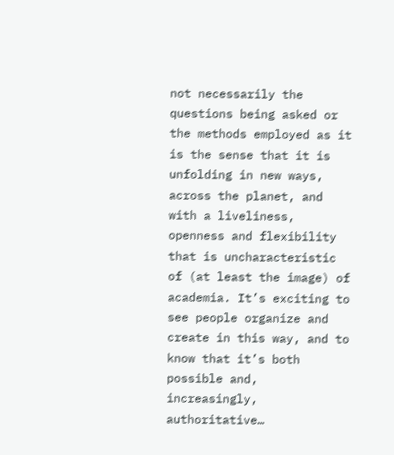not necessarily the questions being asked or the methods employed as it is the sense that it is unfolding in new ways, across the planet, and with a liveliness, openness and flexibility that is uncharacteristic of (at least the image) of academia. It’s exciting to see people organize and create in this way, and to know that it’s both possible and, increasingly, authoritative…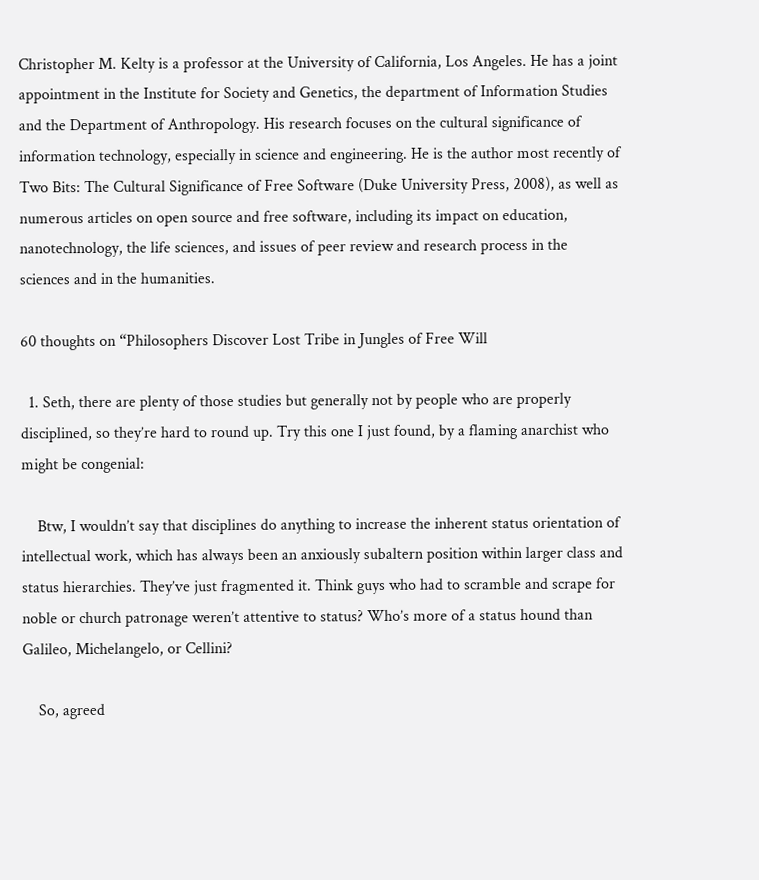Christopher M. Kelty is a professor at the University of California, Los Angeles. He has a joint appointment in the Institute for Society and Genetics, the department of Information Studies and the Department of Anthropology. His research focuses on the cultural significance of information technology, especially in science and engineering. He is the author most recently of Two Bits: The Cultural Significance of Free Software (Duke University Press, 2008), as well as numerous articles on open source and free software, including its impact on education, nanotechnology, the life sciences, and issues of peer review and research process in the sciences and in the humanities.

60 thoughts on “Philosophers Discover Lost Tribe in Jungles of Free Will

  1. Seth, there are plenty of those studies but generally not by people who are properly disciplined, so they’re hard to round up. Try this one I just found, by a flaming anarchist who might be congenial:

    Btw, I wouldn’t say that disciplines do anything to increase the inherent status orientation of intellectual work, which has always been an anxiously subaltern position within larger class and status hierarchies. They’ve just fragmented it. Think guys who had to scramble and scrape for noble or church patronage weren’t attentive to status? Who’s more of a status hound than Galileo, Michelangelo, or Cellini?

    So, agreed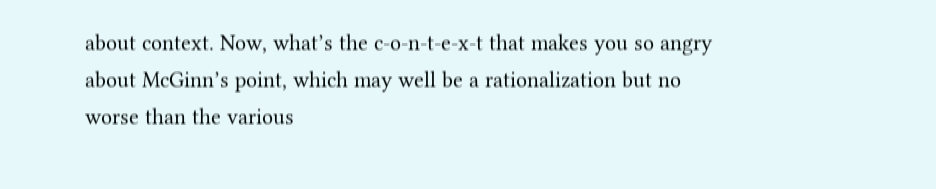about context. Now, what’s the c-o-n-t-e-x-t that makes you so angry about McGinn’s point, which may well be a rationalization but no worse than the various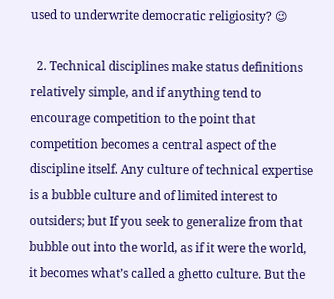used to underwrite democratic religiosity? 😉

  2. Technical disciplines make status definitions relatively simple, and if anything tend to encourage competition to the point that competition becomes a central aspect of the discipline itself. Any culture of technical expertise is a bubble culture and of limited interest to outsiders; but If you seek to generalize from that bubble out into the world, as if it were the world, it becomes what’s called a ghetto culture. But the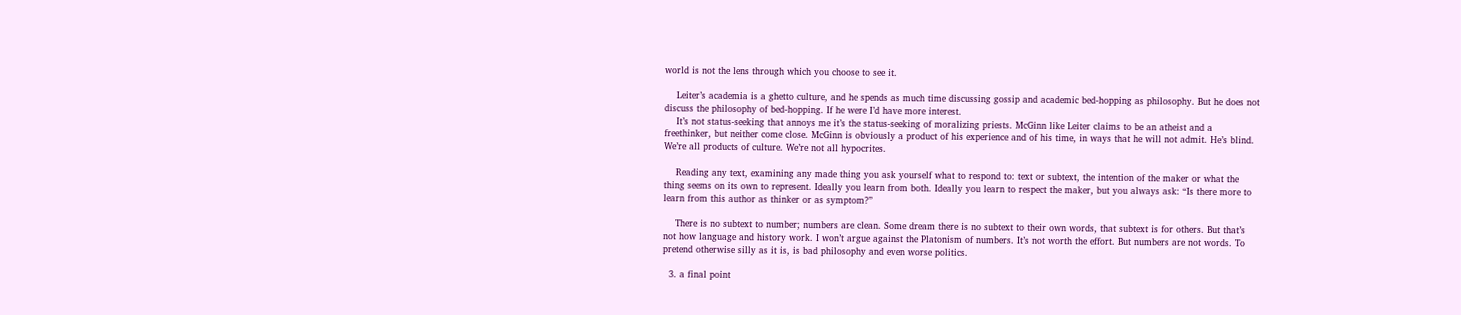world is not the lens through which you choose to see it.

    Leiter’s academia is a ghetto culture, and he spends as much time discussing gossip and academic bed-hopping as philosophy. But he does not discuss the philosophy of bed-hopping. If he were I’d have more interest.
    It’s not status-seeking that annoys me it’s the status-seeking of moralizing priests. McGinn like Leiter claims to be an atheist and a freethinker, but neither come close. McGinn is obviously a product of his experience and of his time, in ways that he will not admit. He’s blind. We’re all products of culture. We’re not all hypocrites.

    Reading any text, examining any made thing you ask yourself what to respond to: text or subtext, the intention of the maker or what the thing seems on its own to represent. Ideally you learn from both. Ideally you learn to respect the maker, but you always ask: “Is there more to learn from this author as thinker or as symptom?”

    There is no subtext to number; numbers are clean. Some dream there is no subtext to their own words, that subtext is for others. But that’s not how language and history work. I won’t argue against the Platonism of numbers. It’s not worth the effort. But numbers are not words. To pretend otherwise silly as it is, is bad philosophy and even worse politics.

  3. a final point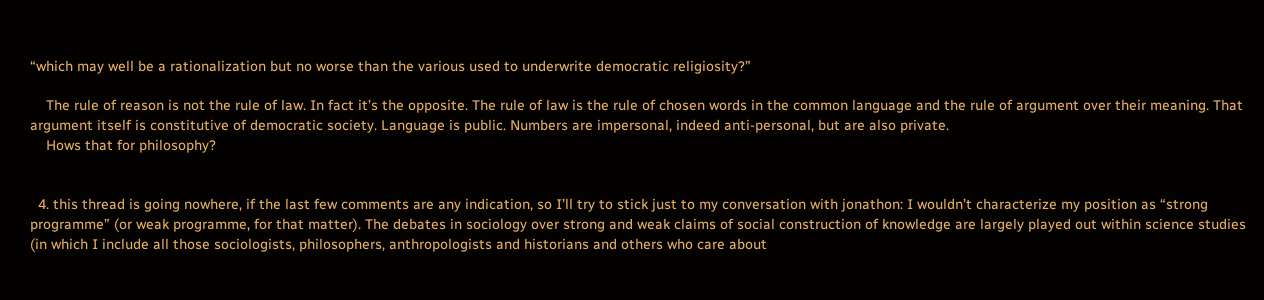“which may well be a rationalization but no worse than the various used to underwrite democratic religiosity?”

    The rule of reason is not the rule of law. In fact it’s the opposite. The rule of law is the rule of chosen words in the common language and the rule of argument over their meaning. That argument itself is constitutive of democratic society. Language is public. Numbers are impersonal, indeed anti-personal, but are also private.
    Hows that for philosophy?


  4. this thread is going nowhere, if the last few comments are any indication, so I’ll try to stick just to my conversation with jonathon: I wouldn’t characterize my position as “strong programme” (or weak programme, for that matter). The debates in sociology over strong and weak claims of social construction of knowledge are largely played out within science studies (in which I include all those sociologists, philosophers, anthropologists and historians and others who care about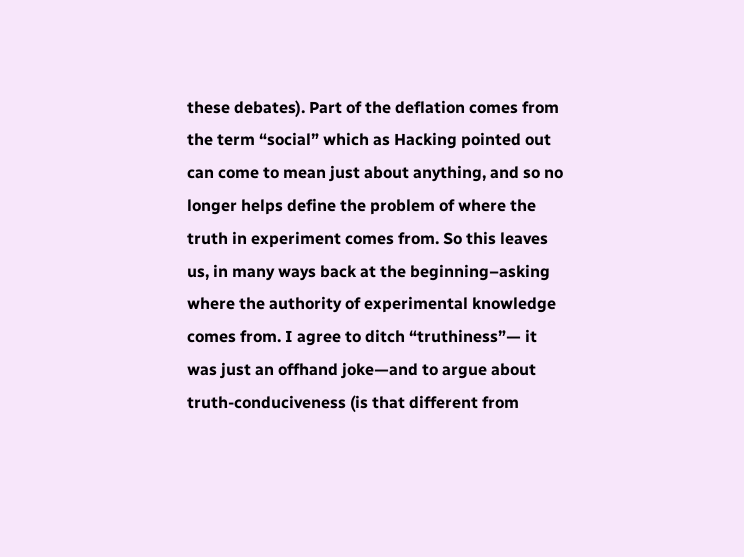these debates). Part of the deflation comes from the term “social” which as Hacking pointed out can come to mean just about anything, and so no longer helps define the problem of where the truth in experiment comes from. So this leaves us, in many ways back at the beginning–asking where the authority of experimental knowledge comes from. I agree to ditch “truthiness”— it was just an offhand joke—and to argue about truth-conduciveness (is that different from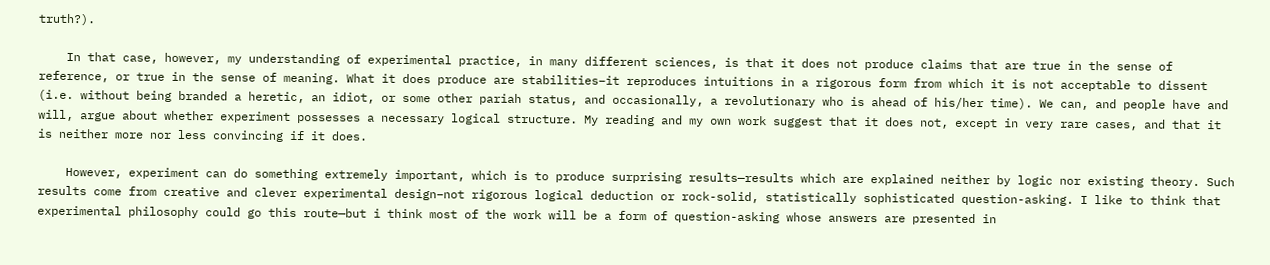truth?).

    In that case, however, my understanding of experimental practice, in many different sciences, is that it does not produce claims that are true in the sense of reference, or true in the sense of meaning. What it does produce are stabilities–it reproduces intuitions in a rigorous form from which it is not acceptable to dissent (i.e. without being branded a heretic, an idiot, or some other pariah status, and occasionally, a revolutionary who is ahead of his/her time). We can, and people have and will, argue about whether experiment possesses a necessary logical structure. My reading and my own work suggest that it does not, except in very rare cases, and that it is neither more nor less convincing if it does.

    However, experiment can do something extremely important, which is to produce surprising results—results which are explained neither by logic nor existing theory. Such results come from creative and clever experimental design–not rigorous logical deduction or rock-solid, statistically sophisticated question-asking. I like to think that experimental philosophy could go this route—but i think most of the work will be a form of question-asking whose answers are presented in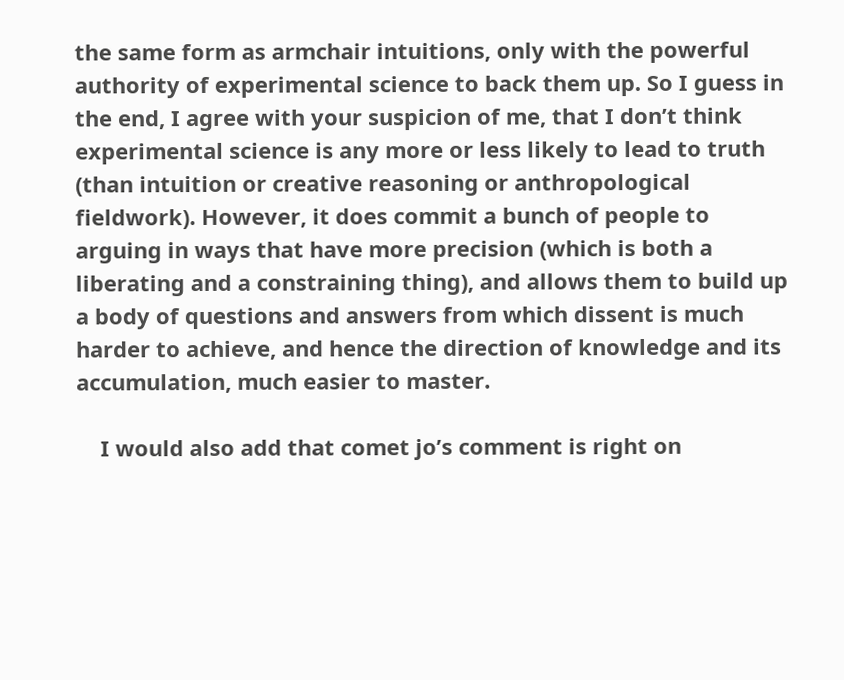the same form as armchair intuitions, only with the powerful authority of experimental science to back them up. So I guess in the end, I agree with your suspicion of me, that I don’t think experimental science is any more or less likely to lead to truth (than intuition or creative reasoning or anthropological fieldwork). However, it does commit a bunch of people to arguing in ways that have more precision (which is both a liberating and a constraining thing), and allows them to build up a body of questions and answers from which dissent is much harder to achieve, and hence the direction of knowledge and its accumulation, much easier to master.

    I would also add that comet jo’s comment is right on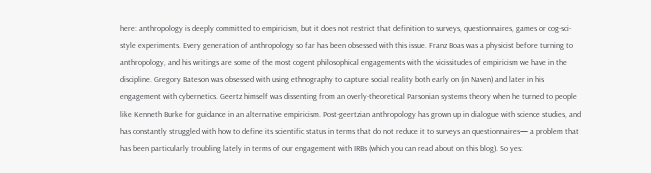here: anthropology is deeply committed to empiricism, but it does not restrict that definition to surveys, questionnaires, games or cog-sci-style experiments. Every generation of anthropology so far has been obsessed with this issue. Franz Boas was a physicist before turning to anthropology, and his writings are some of the most cogent philosophical engagements with the vicissitudes of empiricism we have in the discipline. Gregory Bateson was obsessed with using ethnography to capture social reality both early on (in Naven) and later in his engagement with cybernetics. Geertz himself was dissenting from an overly-theoretical Parsonian systems theory when he turned to people like Kenneth Burke for guidance in an alternative empiricism. Post-geertzian anthropology has grown up in dialogue with science studies, and has constantly struggled with how to define its scientific status in terms that do not reduce it to surveys an questionnaires— a problem that has been particularly troubling lately in terms of our engagement with IRBs (which you can read about on this blog). So yes: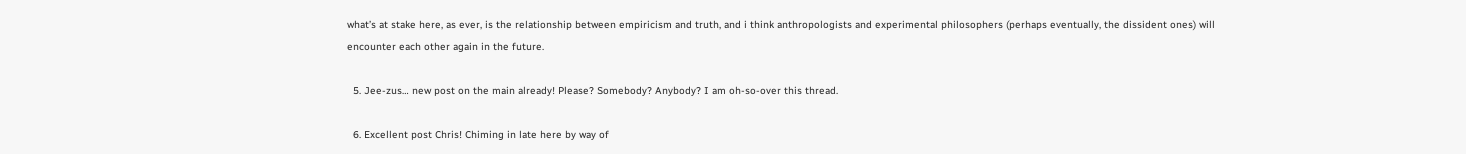what’s at stake here, as ever, is the relationship between empiricism and truth, and i think anthropologists and experimental philosophers (perhaps eventually, the dissident ones) will encounter each other again in the future.

  5. Jee-zus… new post on the main already! Please? Somebody? Anybody? I am oh-so-over this thread.

  6. Excellent post Chris! Chiming in late here by way of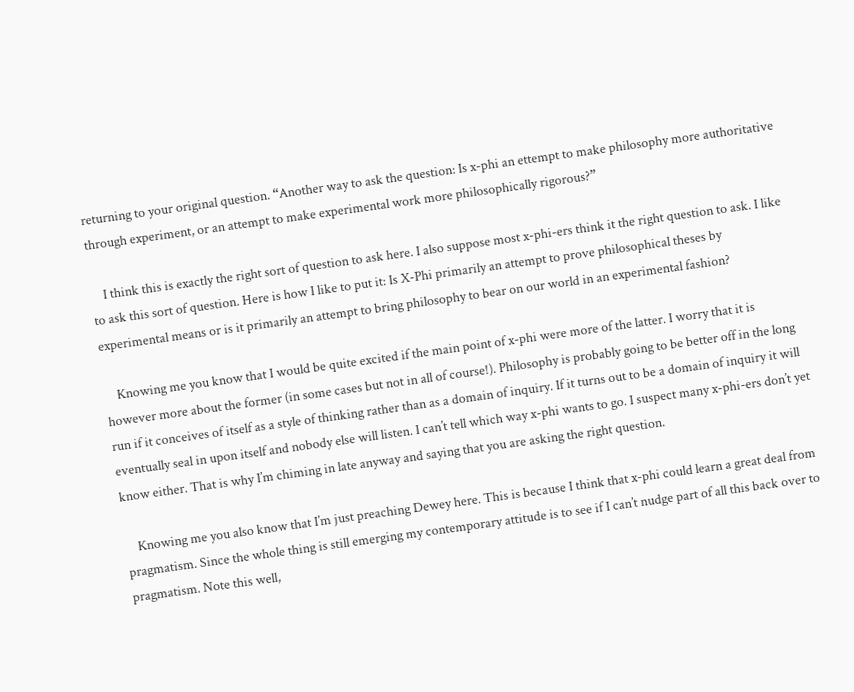returning to your original question. “Another way to ask the question: Is x-phi an ettempt to make philosophy more authoritative through experiment, or an attempt to make experimental work more philosophically rigorous?”

    I think this is exactly the right sort of question to ask here. I also suppose most x-phi-ers think it the right question to ask. I like to ask this sort of question. Here is how I like to put it: Is X-Phi primarily an attempt to prove philosophical theses by experimental means or is it primarily an attempt to bring philosophy to bear on our world in an experimental fashion?

    Knowing me you know that I would be quite excited if the main point of x-phi were more of the latter. I worry that it is however more about the former (in some cases but not in all of course!). Philosophy is probably going to be better off in the long run if it conceives of itself as a style of thinking rather than as a domain of inquiry. If it turns out to be a domain of inquiry it will eventually seal in upon itself and nobody else will listen. I can’t tell which way x-phi wants to go. I suspect many x-phi-ers don’t yet know either. That is why I’m chiming in late anyway and saying that you are asking the right question.

    Knowing me you also know that I’m just preaching Dewey here. This is because I think that x-phi could learn a great deal from pragmatism. Since the whole thing is still emerging my contemporary attitude is to see if I can’t nudge part of all this back over to pragmatism. Note this well,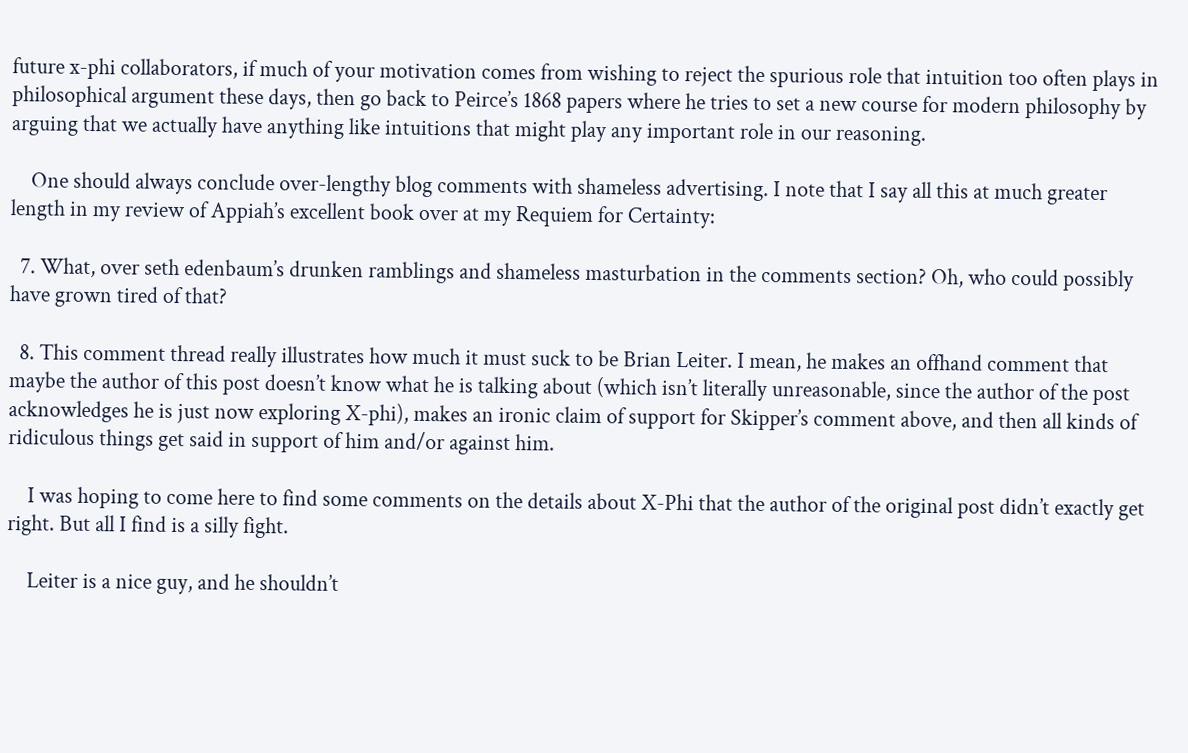future x-phi collaborators, if much of your motivation comes from wishing to reject the spurious role that intuition too often plays in philosophical argument these days, then go back to Peirce’s 1868 papers where he tries to set a new course for modern philosophy by arguing that we actually have anything like intuitions that might play any important role in our reasoning.

    One should always conclude over-lengthy blog comments with shameless advertising. I note that I say all this at much greater length in my review of Appiah’s excellent book over at my Requiem for Certainty:

  7. What, over seth edenbaum’s drunken ramblings and shameless masturbation in the comments section? Oh, who could possibly have grown tired of that?

  8. This comment thread really illustrates how much it must suck to be Brian Leiter. I mean, he makes an offhand comment that maybe the author of this post doesn’t know what he is talking about (which isn’t literally unreasonable, since the author of the post acknowledges he is just now exploring X-phi), makes an ironic claim of support for Skipper’s comment above, and then all kinds of ridiculous things get said in support of him and/or against him.

    I was hoping to come here to find some comments on the details about X-Phi that the author of the original post didn’t exactly get right. But all I find is a silly fight.

    Leiter is a nice guy, and he shouldn’t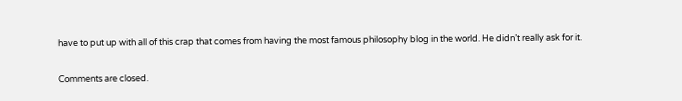have to put up with all of this crap that comes from having the most famous philosophy blog in the world. He didn’t really ask for it.

Comments are closed.